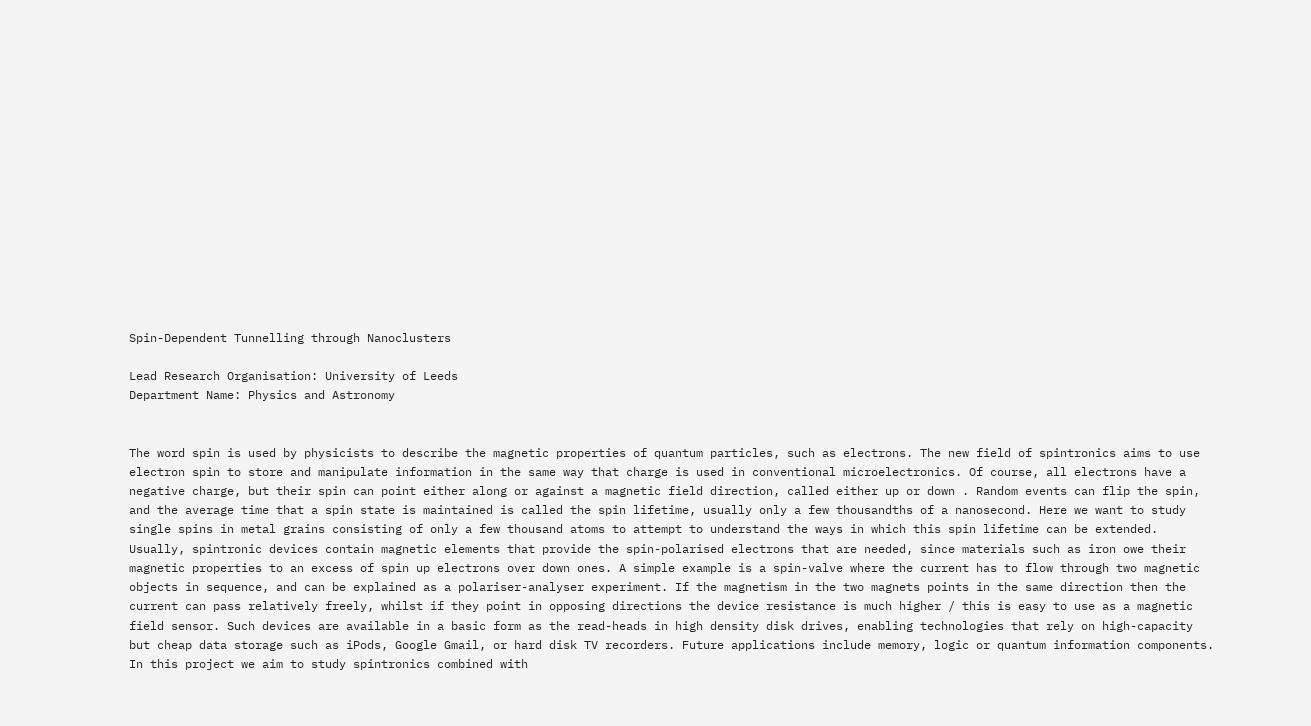Spin-Dependent Tunnelling through Nanoclusters

Lead Research Organisation: University of Leeds
Department Name: Physics and Astronomy


The word spin is used by physicists to describe the magnetic properties of quantum particles, such as electrons. The new field of spintronics aims to use electron spin to store and manipulate information in the same way that charge is used in conventional microelectronics. Of course, all electrons have a negative charge, but their spin can point either along or against a magnetic field direction, called either up or down . Random events can flip the spin, and the average time that a spin state is maintained is called the spin lifetime, usually only a few thousandths of a nanosecond. Here we want to study single spins in metal grains consisting of only a few thousand atoms to attempt to understand the ways in which this spin lifetime can be extended. Usually, spintronic devices contain magnetic elements that provide the spin-polarised electrons that are needed, since materials such as iron owe their magnetic properties to an excess of spin up electrons over down ones. A simple example is a spin-valve where the current has to flow through two magnetic objects in sequence, and can be explained as a polariser-analyser experiment. If the magnetism in the two magnets points in the same direction then the current can pass relatively freely, whilst if they point in opposing directions the device resistance is much higher / this is easy to use as a magnetic field sensor. Such devices are available in a basic form as the read-heads in high density disk drives, enabling technologies that rely on high-capacity but cheap data storage such as iPods, Google Gmail, or hard disk TV recorders. Future applications include memory, logic or quantum information components. In this project we aim to study spintronics combined with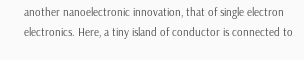another nanoelectronic innovation, that of single electron electronics. Here, a tiny island of conductor is connected to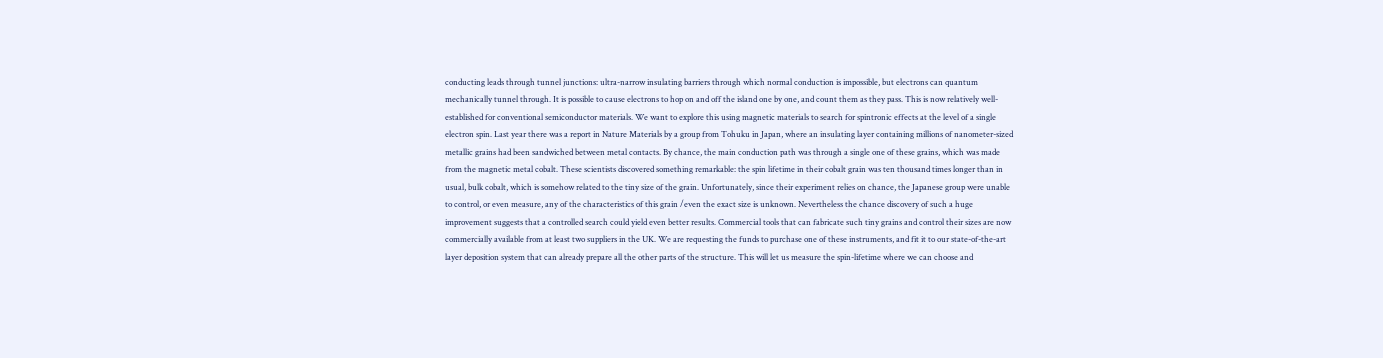conducting leads through tunnel junctions: ultra-narrow insulating barriers through which normal conduction is impossible, but electrons can quantum mechanically tunnel through. It is possible to cause electrons to hop on and off the island one by one, and count them as they pass. This is now relatively well-established for conventional semiconductor materials. We want to explore this using magnetic materials to search for spintronic effects at the level of a single electron spin. Last year there was a report in Nature Materials by a group from Tohuku in Japan, where an insulating layer containing millions of nanometer-sized metallic grains had been sandwiched between metal contacts. By chance, the main conduction path was through a single one of these grains, which was made from the magnetic metal cobalt. These scientists discovered something remarkable: the spin lifetime in their cobalt grain was ten thousand times longer than in usual, bulk cobalt, which is somehow related to the tiny size of the grain. Unfortunately, since their experiment relies on chance, the Japanese group were unable to control, or even measure, any of the characteristics of this grain /even the exact size is unknown. Nevertheless the chance discovery of such a huge improvement suggests that a controlled search could yield even better results. Commercial tools that can fabricate such tiny grains and control their sizes are now commercially available from at least two suppliers in the UK. We are requesting the funds to purchase one of these instruments, and fit it to our state-of-the-art layer deposition system that can already prepare all the other parts of the structure. This will let us measure the spin-lifetime where we can choose and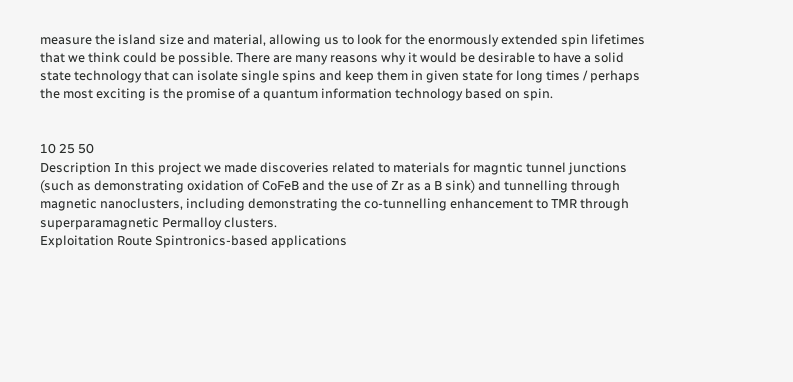measure the island size and material, allowing us to look for the enormously extended spin lifetimes that we think could be possible. There are many reasons why it would be desirable to have a solid state technology that can isolate single spins and keep them in given state for long times / perhaps the most exciting is the promise of a quantum information technology based on spin.


10 25 50
Description In this project we made discoveries related to materials for magntic tunnel junctions (such as demonstrating oxidation of CoFeB and the use of Zr as a B sink) and tunnelling through magnetic nanoclusters, including demonstrating the co-tunnelling enhancement to TMR through superparamagnetic Permalloy clusters.
Exploitation Route Spintronics-based applications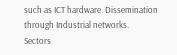such as ICT hardware. Dissemination through Industrial networks.
Sectors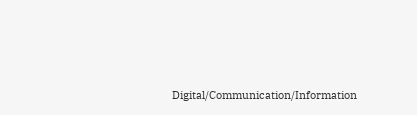Digital/Communication/Information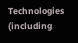Technologies (including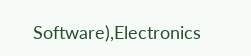Software),Electronics